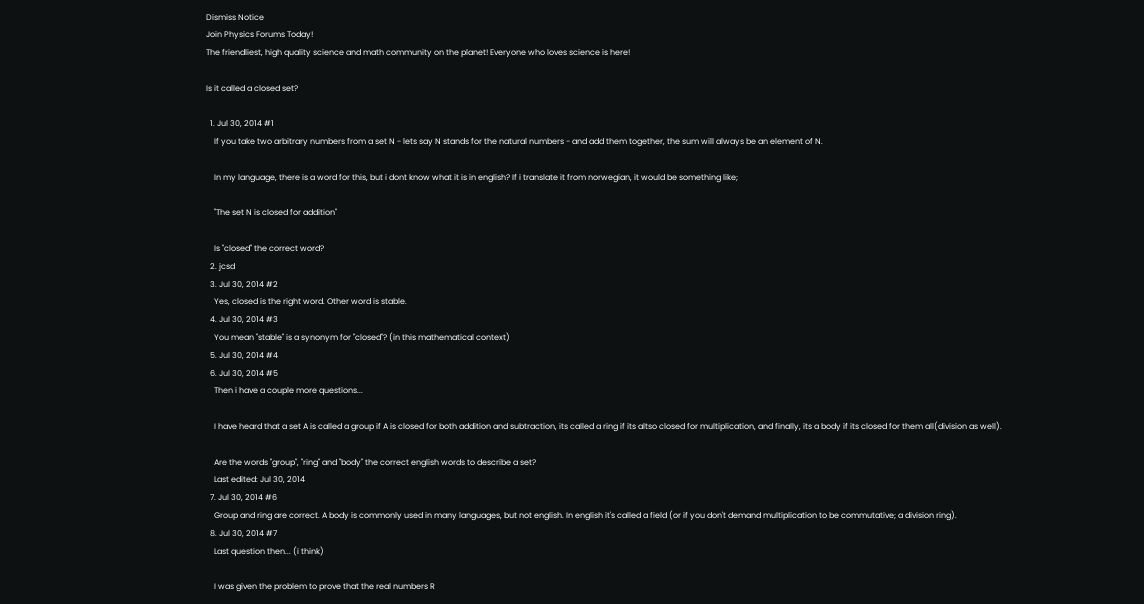Dismiss Notice
Join Physics Forums Today!
The friendliest, high quality science and math community on the planet! Everyone who loves science is here!

Is it called a closed set?

  1. Jul 30, 2014 #1
    If you take two arbitrary numbers from a set N - lets say N stands for the natural numbers - and add them together, the sum will always be an element of N.

    In my language, there is a word for this, but i dont know what it is in english? If i translate it from norwegian, it would be something like;

    "The set N is closed for addition"

    Is "closed" the correct word?
  2. jcsd
  3. Jul 30, 2014 #2
    Yes, closed is the right word. Other word is stable.
  4. Jul 30, 2014 #3
    You mean "stable" is a synonym for "closed"? (in this mathematical context)
  5. Jul 30, 2014 #4
  6. Jul 30, 2014 #5
    Then i have a couple more questions...

    I have heard that a set A is called a group if A is closed for both addition and subtraction, its called a ring if its altso closed for multiplication, and finally, its a body if its closed for them all(division as well).

    Are the words "group", "ring" and "body" the correct english words to describe a set?
    Last edited: Jul 30, 2014
  7. Jul 30, 2014 #6
    Group and ring are correct. A body is commonly used in many languages, but not english. In english it's called a field (or if you don't demand multiplication to be commutative; a division ring).
  8. Jul 30, 2014 #7
    Last question then... (i think)

    I was given the problem to prove that the real numbers R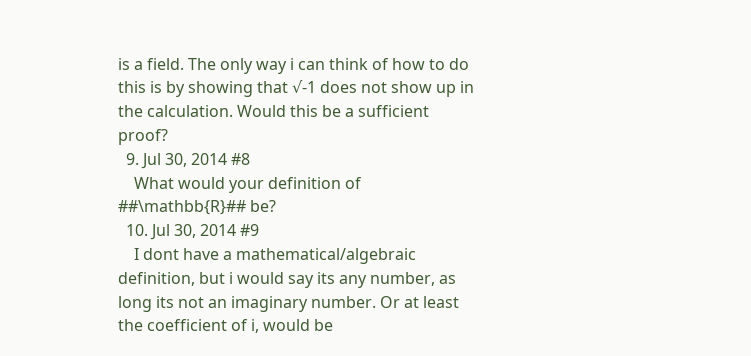is a field. The only way i can think of how to do this is by showing that √-1 does not show up in the calculation. Would this be a sufficient proof?
  9. Jul 30, 2014 #8
    What would your definition of ##\mathbb{R}## be?
  10. Jul 30, 2014 #9
    I dont have a mathematical/algebraic definition, but i would say its any number, as long its not an imaginary number. Or at least the coefficient of i, would be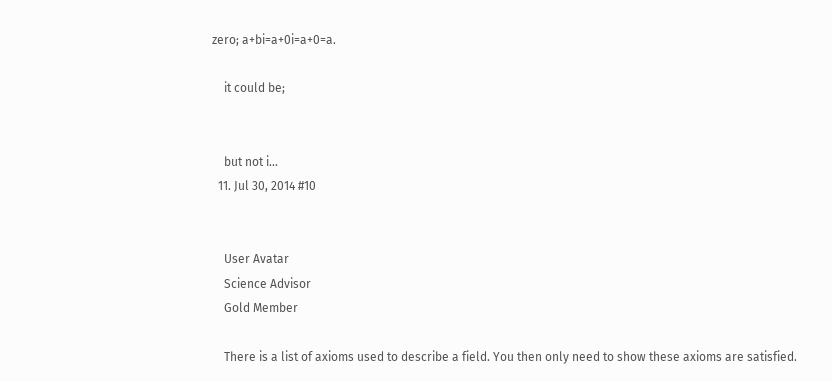zero; a+bi=a+0i=a+0=a.

    it could be;


    but not i...
  11. Jul 30, 2014 #10


    User Avatar
    Science Advisor
    Gold Member

    There is a list of axioms used to describe a field. You then only need to show these axioms are satisfied.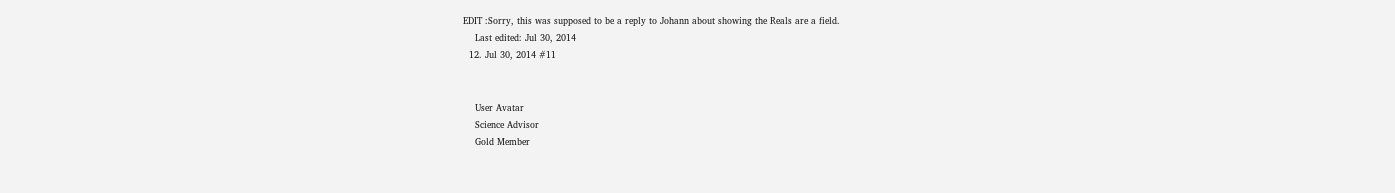EDIT :Sorry, this was supposed to be a reply to Johann about showing the Reals are a field.
    Last edited: Jul 30, 2014
  12. Jul 30, 2014 #11


    User Avatar
    Science Advisor
    Gold Member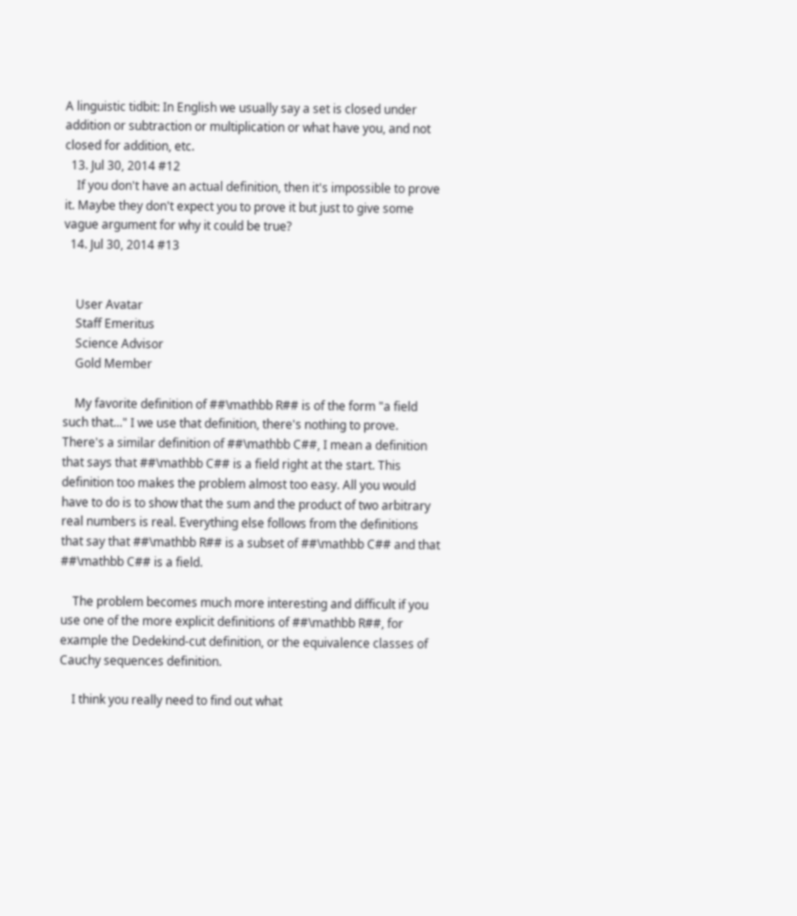A linguistic tidbit: In English we usually say a set is closed under addition or subtraction or multiplication or what have you, and not closed for addition, etc.
  13. Jul 30, 2014 #12
    If you don't have an actual definition, then it's impossible to prove it. Maybe they don't expect you to prove it but just to give some vague argument for why it could be true?
  14. Jul 30, 2014 #13


    User Avatar
    Staff Emeritus
    Science Advisor
    Gold Member

    My favorite definition of ##\mathbb R## is of the form "a field such that..." I we use that definition, there's nothing to prove. There's a similar definition of ##\mathbb C##, I mean a definition that says that ##\mathbb C## is a field right at the start. This definition too makes the problem almost too easy. All you would have to do is to show that the sum and the product of two arbitrary real numbers is real. Everything else follows from the definitions that say that ##\mathbb R## is a subset of ##\mathbb C## and that ##\mathbb C## is a field.

    The problem becomes much more interesting and difficult if you use one of the more explicit definitions of ##\mathbb R##, for example the Dedekind-cut definition, or the equivalence classes of Cauchy sequences definition.

    I think you really need to find out what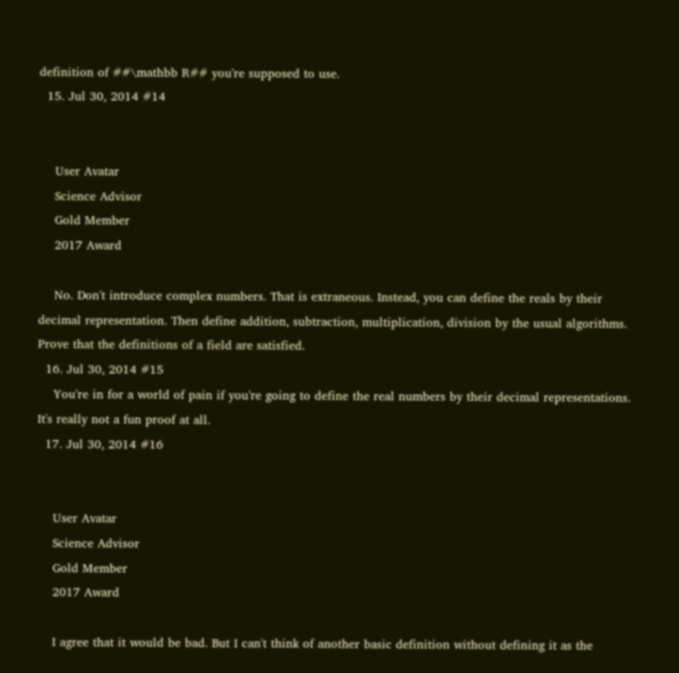definition of ##\mathbb R## you're supposed to use.
  15. Jul 30, 2014 #14


    User Avatar
    Science Advisor
    Gold Member
    2017 Award

    No. Don't introduce complex numbers. That is extraneous. Instead, you can define the reals by their decimal representation. Then define addition, subtraction, multiplication, division by the usual algorithms. Prove that the definitions of a field are satisfied.
  16. Jul 30, 2014 #15
    You're in for a world of pain if you're going to define the real numbers by their decimal representations. It's really not a fun proof at all.
  17. Jul 30, 2014 #16


    User Avatar
    Science Advisor
    Gold Member
    2017 Award

    I agree that it would be bad. But I can't think of another basic definition without defining it as the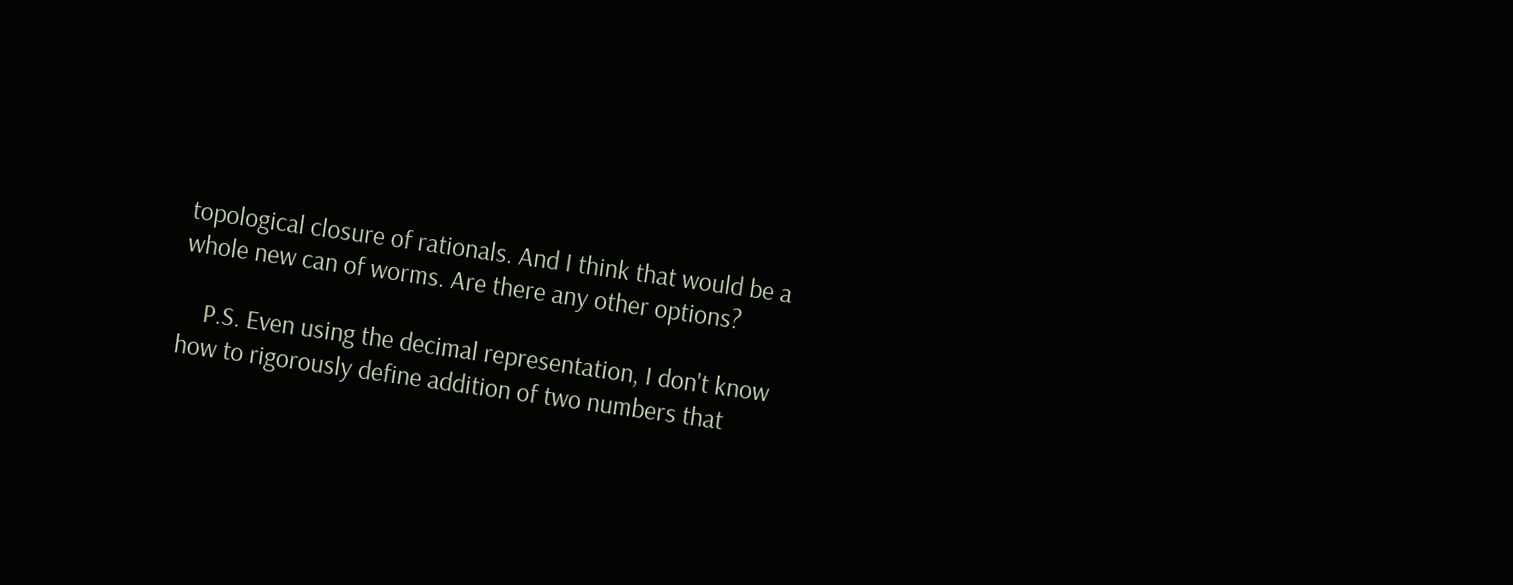topological closure of rationals. And I think that would be a whole new can of worms. Are there any other options?

    P.S. Even using the decimal representation, I don't know how to rigorously define addition of two numbers that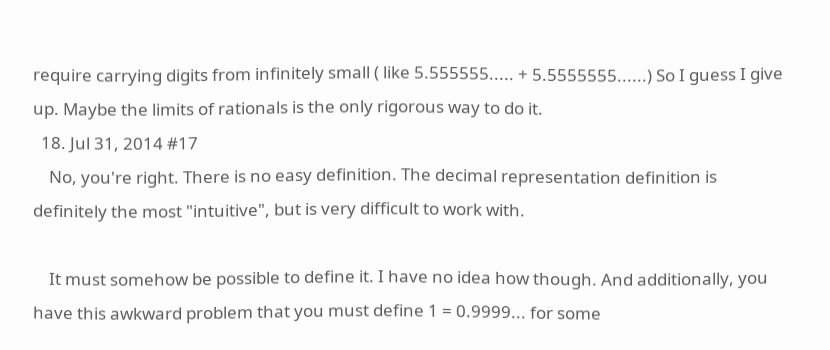require carrying digits from infinitely small ( like 5.555555..... + 5.5555555......) So I guess I give up. Maybe the limits of rationals is the only rigorous way to do it.
  18. Jul 31, 2014 #17
    No, you're right. There is no easy definition. The decimal representation definition is definitely the most "intuitive", but is very difficult to work with.

    It must somehow be possible to define it. I have no idea how though. And additionally, you have this awkward problem that you must define 1 = 0.9999... for some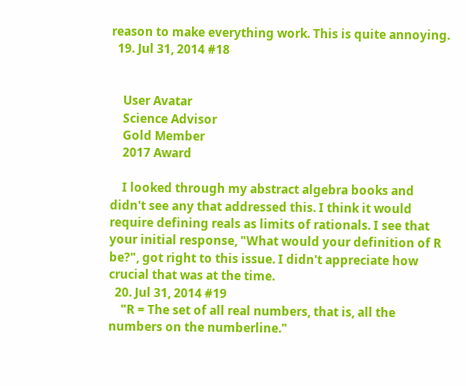reason to make everything work. This is quite annoying.
  19. Jul 31, 2014 #18


    User Avatar
    Science Advisor
    Gold Member
    2017 Award

    I looked through my abstract algebra books and didn't see any that addressed this. I think it would require defining reals as limits of rationals. I see that your initial response, "What would your definition of R be?", got right to this issue. I didn't appreciate how crucial that was at the time.
  20. Jul 31, 2014 #19
    "R = The set of all real numbers, that is, all the numbers on the numberline."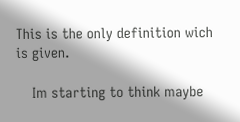This is the only definition wich is given.

    Im starting to think maybe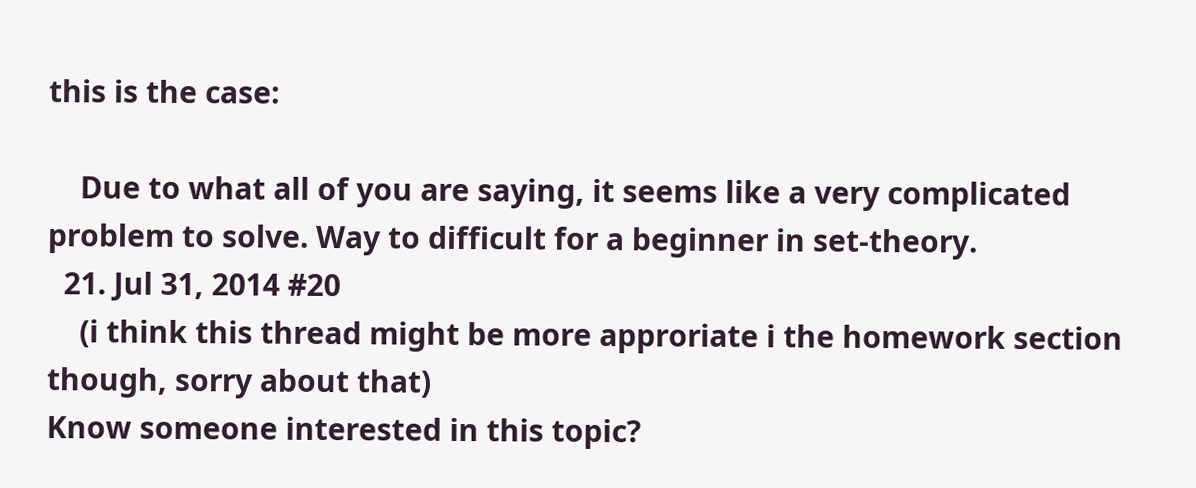this is the case:

    Due to what all of you are saying, it seems like a very complicated problem to solve. Way to difficult for a beginner in set-theory.
  21. Jul 31, 2014 #20
    (i think this thread might be more approriate i the homework section though, sorry about that)
Know someone interested in this topic?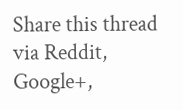Share this thread via Reddit, Google+,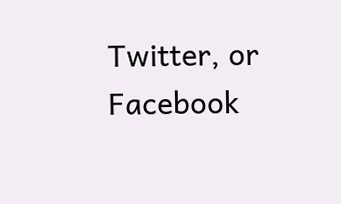Twitter, or Facebook